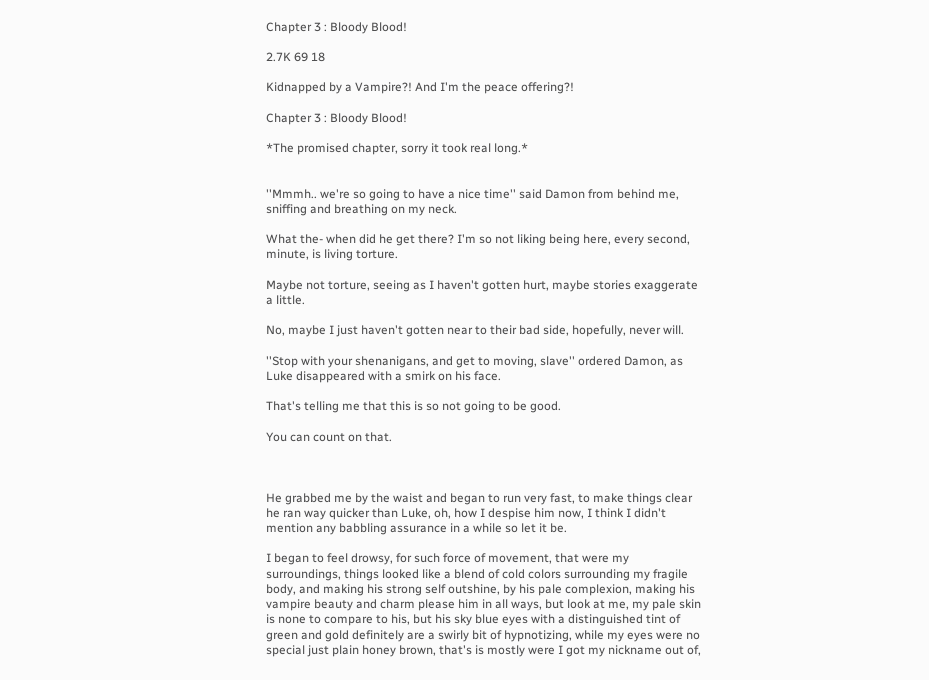Chapter 3 : Bloody Blood!

2.7K 69 18

Kidnapped by a Vampire?! And I'm the peace offering?!

Chapter 3 : Bloody Blood!

*The promised chapter, sorry it took real long.*


''Mmmh.. we're so going to have a nice time'' said Damon from behind me, sniffing and breathing on my neck.

What the- when did he get there? I'm so not liking being here, every second, minute, is living torture.

Maybe not torture, seeing as I haven't gotten hurt, maybe stories exaggerate a little.

No, maybe I just haven't gotten near to their bad side, hopefully, never will.

''Stop with your shenanigans, and get to moving, slave'' ordered Damon, as Luke disappeared with a smirk on his face.

That's telling me that this is so not going to be good.

You can count on that.



He grabbed me by the waist and began to run very fast, to make things clear he ran way quicker than Luke, oh, how I despise him now, I think I didn't mention any babbling assurance in a while so let it be.

I began to feel drowsy, for such force of movement, that were my surroundings, things looked like a blend of cold colors surrounding my fragile body, and making his strong self outshine, by his pale complexion, making his vampire beauty and charm please him in all ways, but look at me, my pale skin is none to compare to his, but his sky blue eyes with a distinguished tint of green and gold definitely are a swirly bit of hypnotizing, while my eyes were no special just plain honey brown, that's is mostly were I got my nickname out of,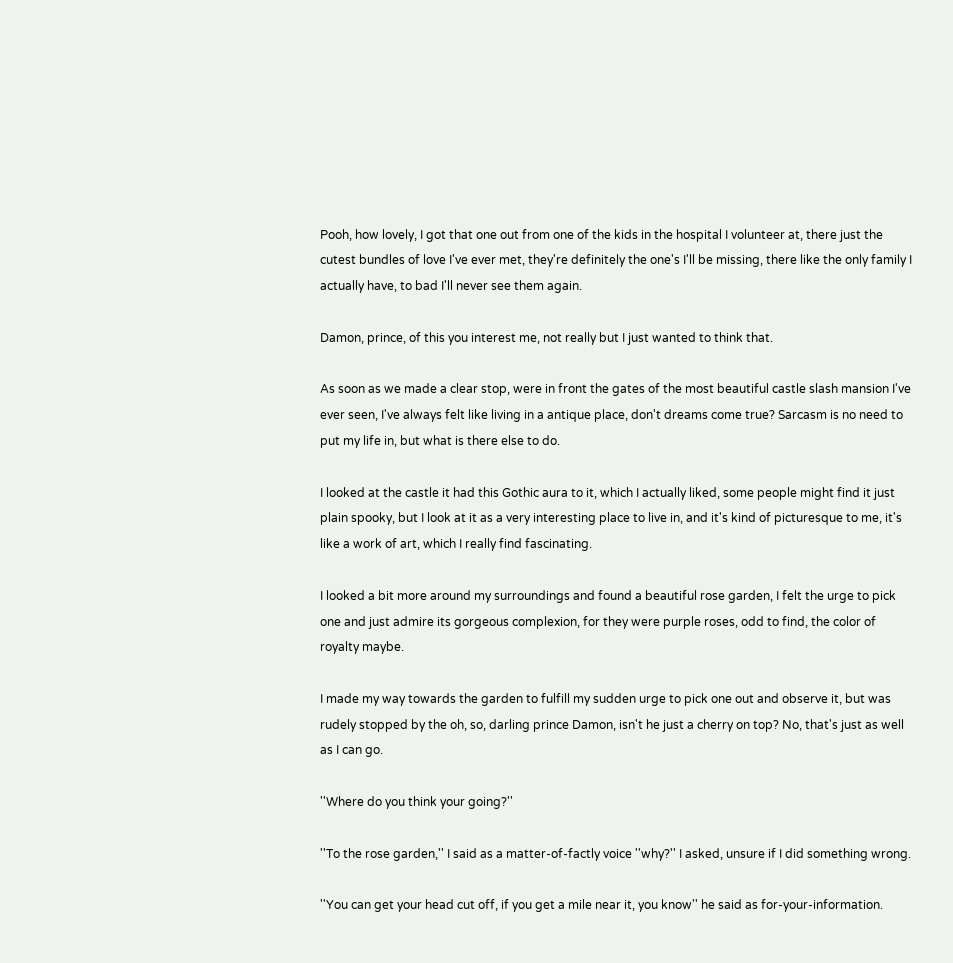Pooh, how lovely, I got that one out from one of the kids in the hospital I volunteer at, there just the cutest bundles of love I've ever met, they're definitely the one's I'll be missing, there like the only family I actually have, to bad I'll never see them again.

Damon, prince, of this you interest me, not really but I just wanted to think that.

As soon as we made a clear stop, were in front the gates of the most beautiful castle slash mansion I've ever seen, I've always felt like living in a antique place, don't dreams come true? Sarcasm is no need to put my life in, but what is there else to do.

I looked at the castle it had this Gothic aura to it, which I actually liked, some people might find it just plain spooky, but I look at it as a very interesting place to live in, and it's kind of picturesque to me, it's like a work of art, which I really find fascinating.

I looked a bit more around my surroundings and found a beautiful rose garden, I felt the urge to pick one and just admire its gorgeous complexion, for they were purple roses, odd to find, the color of royalty maybe.

I made my way towards the garden to fulfill my sudden urge to pick one out and observe it, but was rudely stopped by the oh, so, darling prince Damon, isn't he just a cherry on top? No, that's just as well as I can go.

''Where do you think your going?''

''To the rose garden,'' I said as a matter-of-factly voice ''why?'' I asked, unsure if I did something wrong.

''You can get your head cut off, if you get a mile near it, you know'' he said as for-your-information.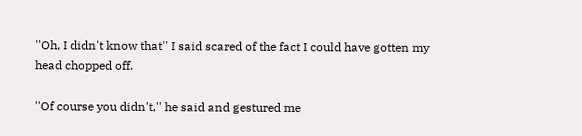''Oh, I didn't know that'' I said scared of the fact I could have gotten my head chopped off.

''Of course you didn't,'' he said and gestured me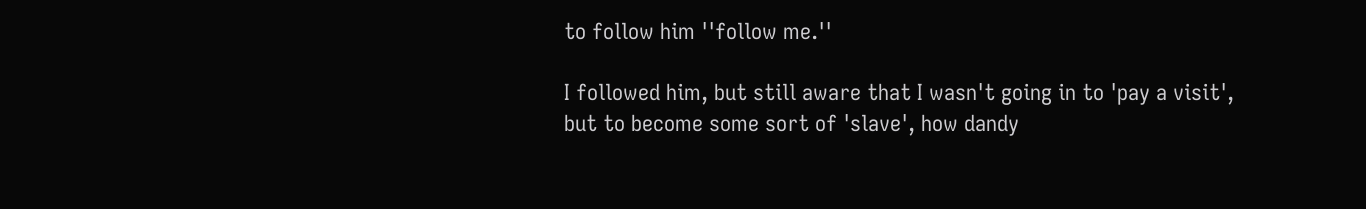to follow him ''follow me.''

I followed him, but still aware that I wasn't going in to 'pay a visit', but to become some sort of 'slave', how dandy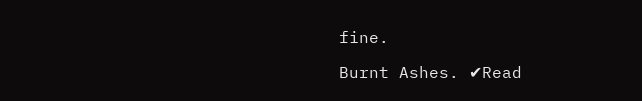fine.

Burnt Ashes. ✔Read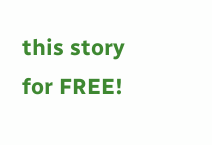this story for FREE!